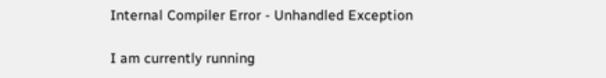Internal Compiler Error - Unhandled Exception

I am currently running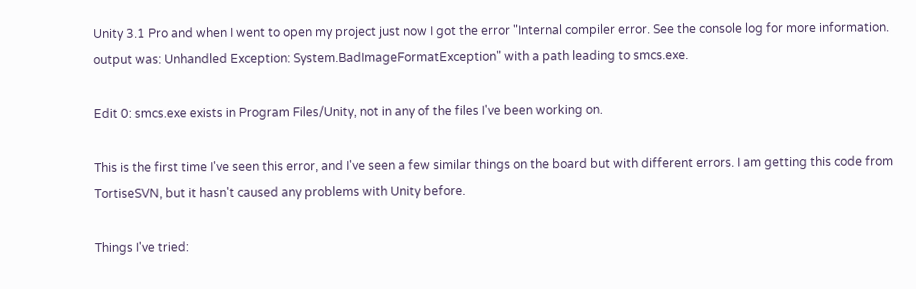Unity 3.1 Pro and when I went to open my project just now I got the error "Internal compiler error. See the console log for more information. output was: Unhandled Exception: System.BadImageFormatException" with a path leading to smcs.exe.

Edit 0: smcs.exe exists in Program Files/Unity, not in any of the files I've been working on.

This is the first time I've seen this error, and I've seen a few similar things on the board but with different errors. I am getting this code from TortiseSVN, but it hasn't caused any problems with Unity before.

Things I've tried: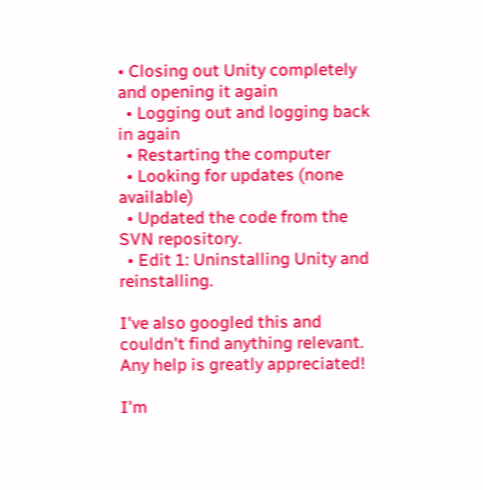• Closing out Unity completely and opening it again
  • Logging out and logging back in again
  • Restarting the computer
  • Looking for updates (none available)
  • Updated the code from the SVN repository.
  • Edit 1: Uninstalling Unity and reinstalling.

I've also googled this and couldn't find anything relevant. Any help is greatly appreciated!

I'm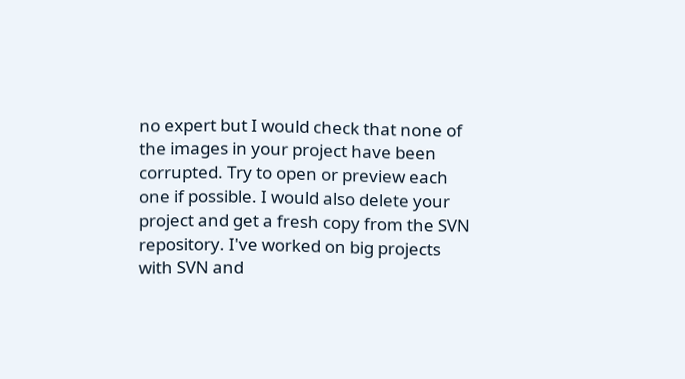no expert but I would check that none of the images in your project have been corrupted. Try to open or preview each one if possible. I would also delete your project and get a fresh copy from the SVN repository. I've worked on big projects with SVN and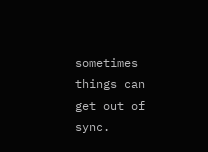sometimes things can get out of sync.